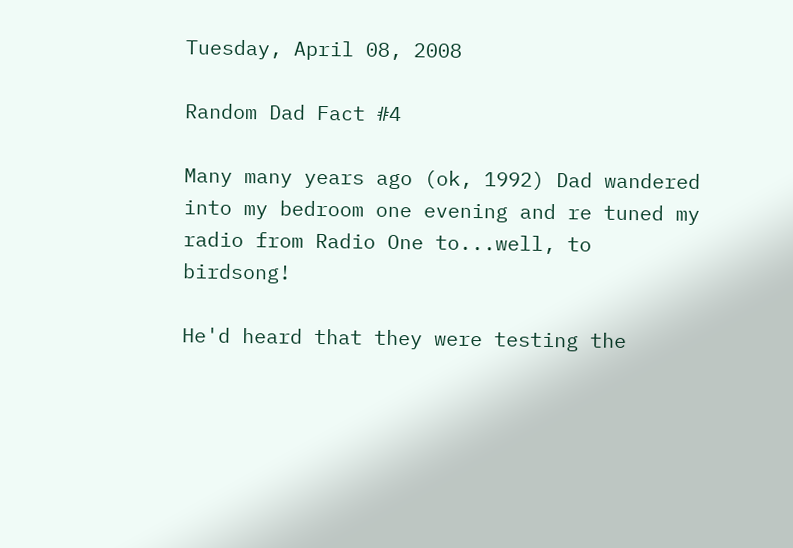Tuesday, April 08, 2008

Random Dad Fact #4

Many many years ago (ok, 1992) Dad wandered into my bedroom one evening and re tuned my radio from Radio One to...well, to birdsong!

He'd heard that they were testing the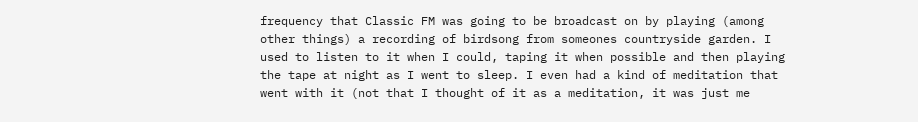frequency that Classic FM was going to be broadcast on by playing (among other things) a recording of birdsong from someones countryside garden. I used to listen to it when I could, taping it when possible and then playing the tape at night as I went to sleep. I even had a kind of meditation that went with it (not that I thought of it as a meditation, it was just me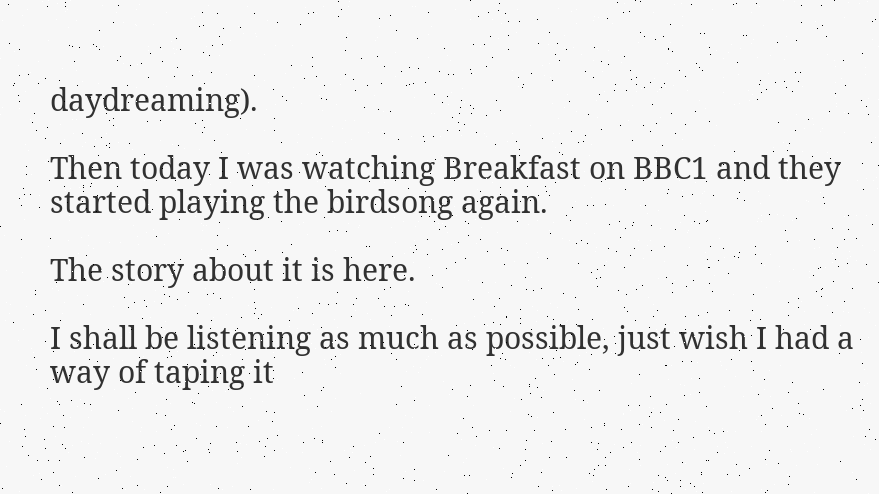daydreaming).

Then today I was watching Breakfast on BBC1 and they started playing the birdsong again.

The story about it is here.

I shall be listening as much as possible, just wish I had a way of taping it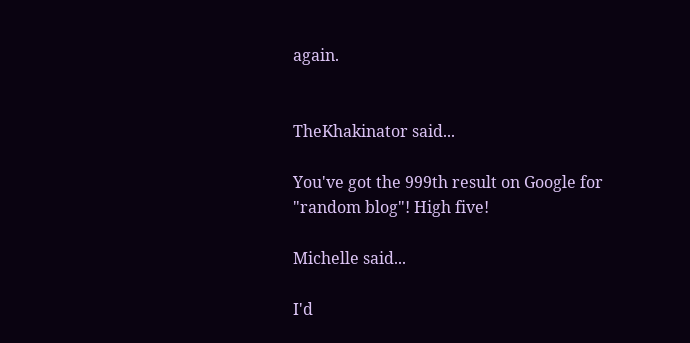again.


TheKhakinator said...

You've got the 999th result on Google for "random blog"! High five!

Michelle said...

I'd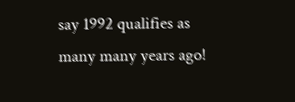say 1992 qualifies as many many years ago!